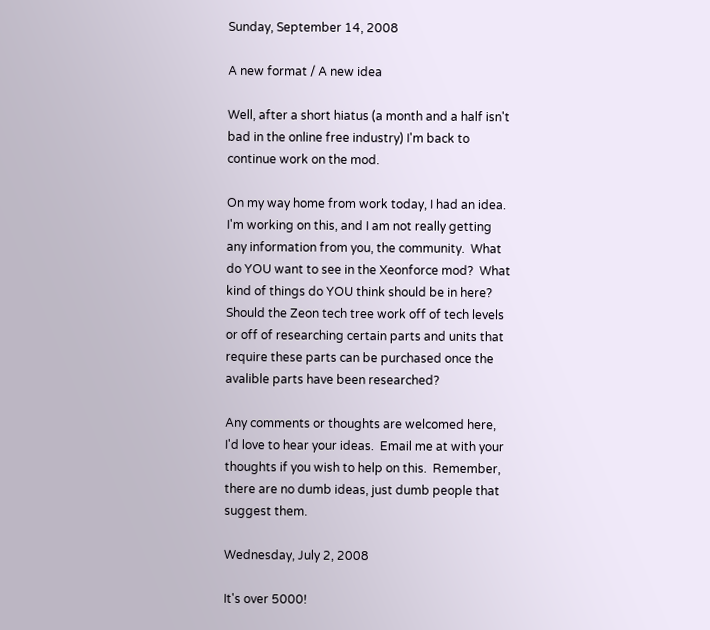Sunday, September 14, 2008

A new format / A new idea

Well, after a short hiatus (a month and a half isn't bad in the online free industry) I'm back to continue work on the mod.

On my way home from work today, I had an idea.  I'm working on this, and I am not really getting any information from you, the community.  What do YOU want to see in the Xeonforce mod?  What kind of things do YOU think should be in here?  Should the Zeon tech tree work off of tech levels or off of researching certain parts and units that require these parts can be purchased once the avalible parts have been researched?

Any comments or thoughts are welcomed here, I'd love to hear your ideas.  Email me at with your thoughts if you wish to help on this.  Remember, there are no dumb ideas, just dumb people that suggest them.

Wednesday, July 2, 2008

It's over 5000!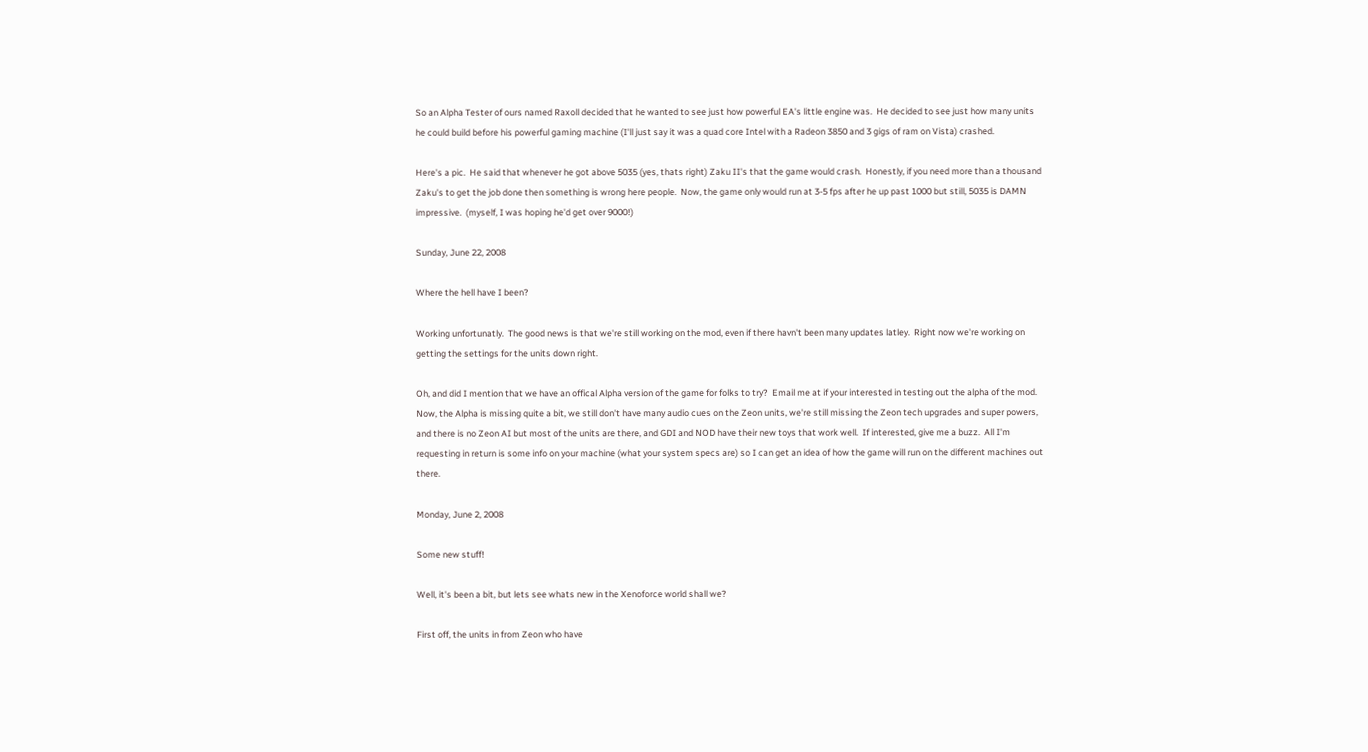So an Alpha Tester of ours named Raxoll decided that he wanted to see just how powerful EA's little engine was.  He decided to see just how many units he could build before his powerful gaming machine (I'll just say it was a quad core Intel with a Radeon 3850 and 3 gigs of ram on Vista) crashed.

Here's a pic.  He said that whenever he got above 5035 (yes, thats right) Zaku II's that the game would crash.  Honestly, if you need more than a thousand Zaku's to get the job done then something is wrong here people.  Now, the game only would run at 3-5 fps after he up past 1000 but still, 5035 is DAMN impressive.  (myself, I was hoping he'd get over 9000!)

Sunday, June 22, 2008

Where the hell have I been?

Working unfortunatly.  The good news is that we're still working on the mod, even if there havn't been many updates latley.  Right now we're working on getting the settings for the units down right.

Oh, and did I mention that we have an offical Alpha version of the game for folks to try?  Email me at if your interested in testing out the alpha of the mod.  Now, the Alpha is missing quite a bit, we still don't have many audio cues on the Zeon units, we're still missing the Zeon tech upgrades and super powers, and there is no Zeon AI but most of the units are there, and GDI and NOD have their new toys that work well.  If interested, give me a buzz.  All I'm requesting in return is some info on your machine (what your system specs are) so I can get an idea of how the game will run on the different machines out there.

Monday, June 2, 2008

Some new stuff!

Well, it's been a bit, but lets see whats new in the Xenoforce world shall we?

First off, the units in from Zeon who have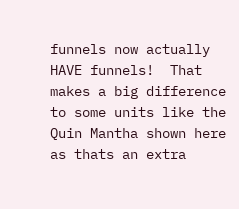funnels now actually HAVE funnels!  That makes a big difference to some units like the Quin Mantha shown here as thats an extra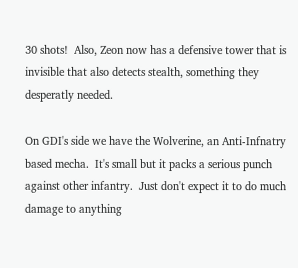30 shots!  Also, Zeon now has a defensive tower that is invisible that also detects stealth, something they desperatly needed.

On GDI's side we have the Wolverine, an Anti-Infnatry based mecha.  It's small but it packs a serious punch against other infantry.  Just don't expect it to do much damage to anything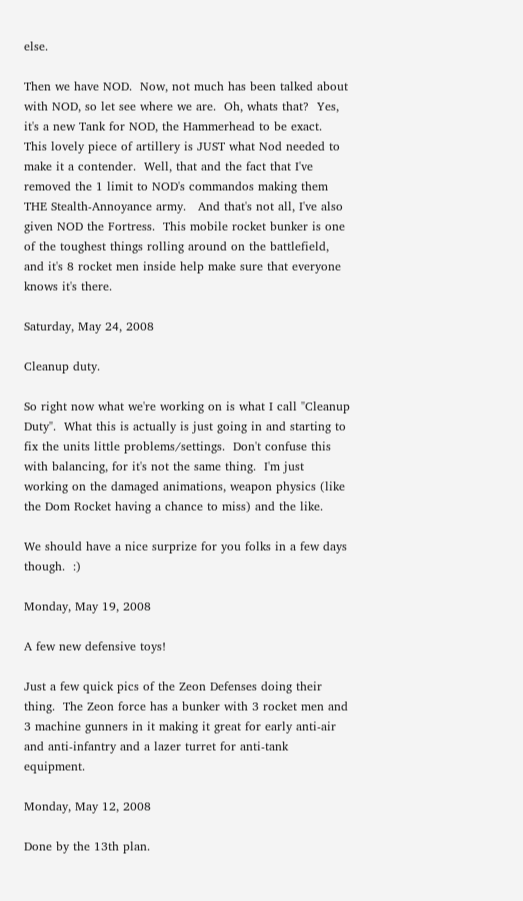else.

Then we have NOD.  Now, not much has been talked about with NOD, so let see where we are.  Oh, whats that?  Yes, it's a new Tank for NOD, the Hammerhead to be exact.  This lovely piece of artillery is JUST what Nod needed to make it a contender.  Well, that and the fact that I've removed the 1 limit to NOD's commandos making them THE Stealth-Annoyance army.   And that's not all, I've also given NOD the Fortress.  This mobile rocket bunker is one of the toughest things rolling around on the battlefield, and it's 8 rocket men inside help make sure that everyone knows it's there.

Saturday, May 24, 2008

Cleanup duty.

So right now what we're working on is what I call "Cleanup Duty".  What this is actually is just going in and starting to fix the units little problems/settings.  Don't confuse this with balancing, for it's not the same thing.  I'm just working on the damaged animations, weapon physics (like the Dom Rocket having a chance to miss) and the like.

We should have a nice surprize for you folks in a few days though.  :)

Monday, May 19, 2008

A few new defensive toys!

Just a few quick pics of the Zeon Defenses doing their thing.  The Zeon force has a bunker with 3 rocket men and 3 machine gunners in it making it great for early anti-air and anti-infantry and a lazer turret for anti-tank equipment.

Monday, May 12, 2008

Done by the 13th plan.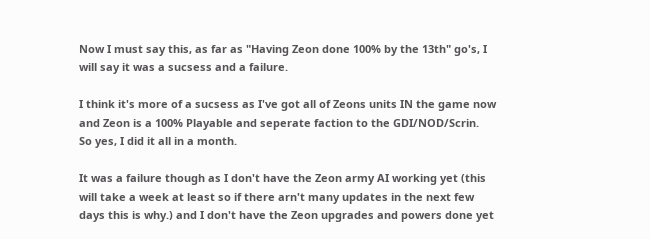Now I must say this, as far as "Having Zeon done 100% by the 13th" go's, I will say it was a sucsess and a failure.

I think it's more of a sucsess as I've got all of Zeons units IN the game now and Zeon is a 100% Playable and seperate faction to the GDI/NOD/Scrin.  So yes, I did it all in a month.

It was a failure though as I don't have the Zeon army AI working yet (this will take a week at least so if there arn't many updates in the next few days this is why.) and I don't have the Zeon upgrades and powers done yet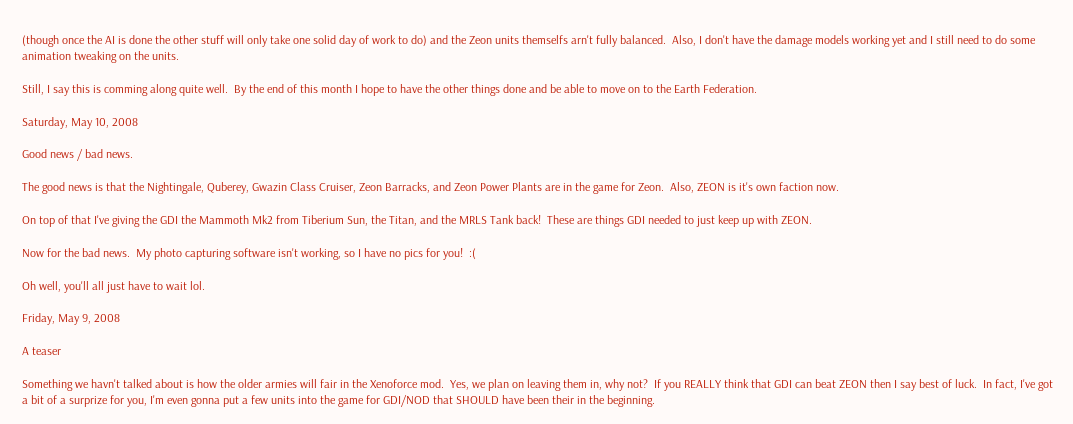(though once the AI is done the other stuff will only take one solid day of work to do) and the Zeon units themselfs arn't fully balanced.  Also, I don't have the damage models working yet and I still need to do some animation tweaking on the units.

Still, I say this is comming along quite well.  By the end of this month I hope to have the other things done and be able to move on to the Earth Federation.

Saturday, May 10, 2008

Good news / bad news.

The good news is that the Nightingale, Quberey, Gwazin Class Cruiser, Zeon Barracks, and Zeon Power Plants are in the game for Zeon.  Also, ZEON is it's own faction now.

On top of that I've giving the GDI the Mammoth Mk2 from Tiberium Sun, the Titan, and the MRLS Tank back!  These are things GDI needed to just keep up with ZEON.

Now for the bad news.  My photo capturing software isn't working, so I have no pics for you!  :(

Oh well, you'll all just have to wait lol.

Friday, May 9, 2008

A teaser

Something we havn't talked about is how the older armies will fair in the Xenoforce mod.  Yes, we plan on leaving them in, why not?  If you REALLY think that GDI can beat ZEON then I say best of luck.  In fact, I've got a bit of a surprize for you, I'm even gonna put a few units into the game for GDI/NOD that SHOULD have been their in the beginning.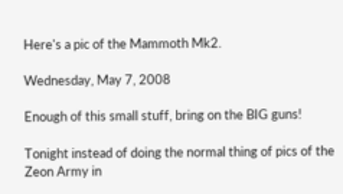Here's a pic of the Mammoth Mk2.

Wednesday, May 7, 2008

Enough of this small stuff, bring on the BIG guns!

Tonight instead of doing the normal thing of pics of the Zeon Army in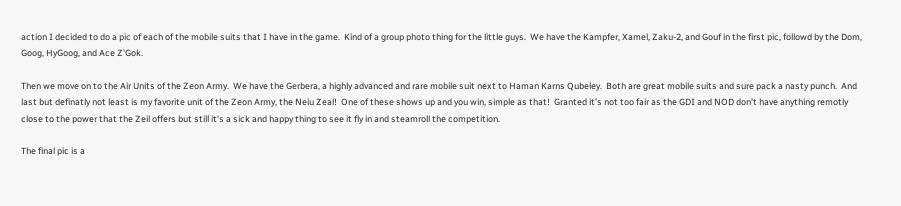action I decided to do a pic of each of the mobile suits that I have in the game.  Kind of a group photo thing for the little guys.  We have the Kampfer, Xamel, Zaku-2, and Gouf in the first pic, followd by the Dom, Goog, HyGoog, and Ace Z'Gok.

Then we move on to the Air Units of the Zeon Army.  We have the Gerbera, a highly advanced and rare mobile suit next to Haman Karns Qubeley.  Both are great mobile suits and sure pack a nasty punch.  And last but definatly not least is my favorite unit of the Zeon Army, the Neiu Zeal!  One of these shows up and you win, simple as that!  Granted it's not too fair as the GDI and NOD don't have anything remotly close to the power that the Zeil offers but still it's a sick and happy thing to see it fly in and steamroll the competition.

The final pic is a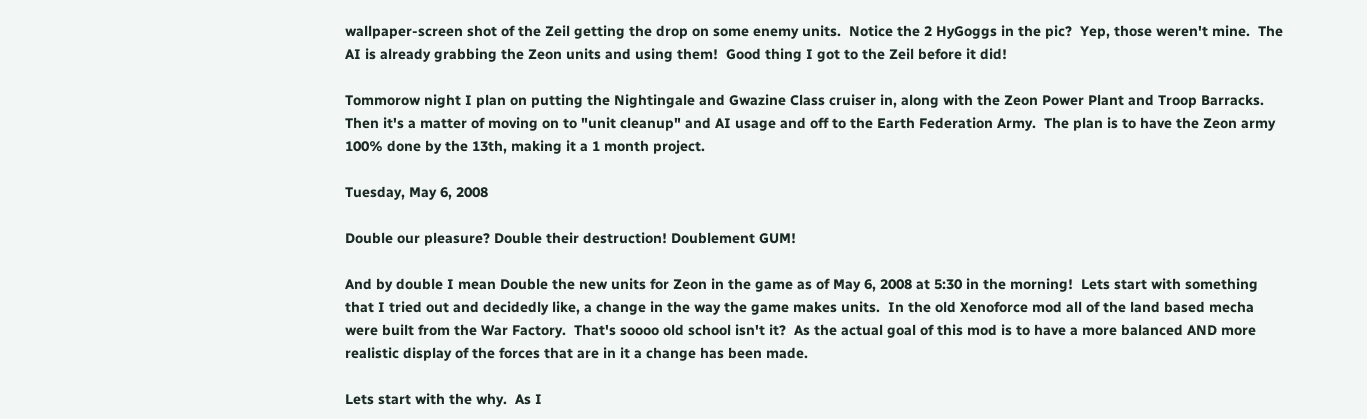wallpaper-screen shot of the Zeil getting the drop on some enemy units.  Notice the 2 HyGoggs in the pic?  Yep, those weren't mine.  The AI is already grabbing the Zeon units and using them!  Good thing I got to the Zeil before it did!

Tommorow night I plan on putting the Nightingale and Gwazine Class cruiser in, along with the Zeon Power Plant and Troop Barracks.  Then it's a matter of moving on to "unit cleanup" and AI usage and off to the Earth Federation Army.  The plan is to have the Zeon army 100% done by the 13th, making it a 1 month project.

Tuesday, May 6, 2008

Double our pleasure? Double their destruction! Doublement GUM!

And by double I mean Double the new units for Zeon in the game as of May 6, 2008 at 5:30 in the morning!  Lets start with something that I tried out and decidedly like, a change in the way the game makes units.  In the old Xenoforce mod all of the land based mecha were built from the War Factory.  That's soooo old school isn't it?  As the actual goal of this mod is to have a more balanced AND more realistic display of the forces that are in it a change has been made.

Lets start with the why.  As I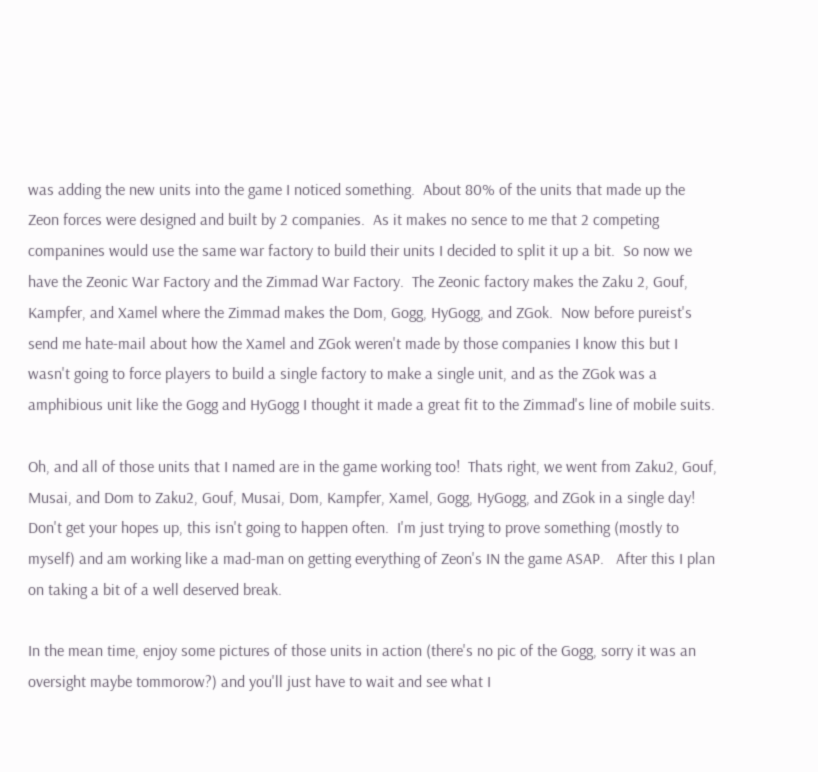was adding the new units into the game I noticed something.  About 80% of the units that made up the Zeon forces were designed and built by 2 companies.  As it makes no sence to me that 2 competing companines would use the same war factory to build their units I decided to split it up a bit.  So now we have the Zeonic War Factory and the Zimmad War Factory.  The Zeonic factory makes the Zaku 2, Gouf, Kampfer, and Xamel where the Zimmad makes the Dom, Gogg, HyGogg, and ZGok.  Now before pureist's send me hate-mail about how the Xamel and ZGok weren't made by those companies I know this but I wasn't going to force players to build a single factory to make a single unit, and as the ZGok was a amphibious unit like the Gogg and HyGogg I thought it made a great fit to the Zimmad's line of mobile suits.

Oh, and all of those units that I named are in the game working too!  Thats right, we went from Zaku2, Gouf, Musai, and Dom to Zaku2, Gouf, Musai, Dom, Kampfer, Xamel, Gogg, HyGogg, and ZGok in a single day!  Don't get your hopes up, this isn't going to happen often.  I'm just trying to prove something (mostly to myself) and am working like a mad-man on getting everything of Zeon's IN the game ASAP.   After this I plan on taking a bit of a well deserved break.

In the mean time, enjoy some pictures of those units in action (there's no pic of the Gogg, sorry it was an oversight maybe tommorow?) and you'll just have to wait and see what I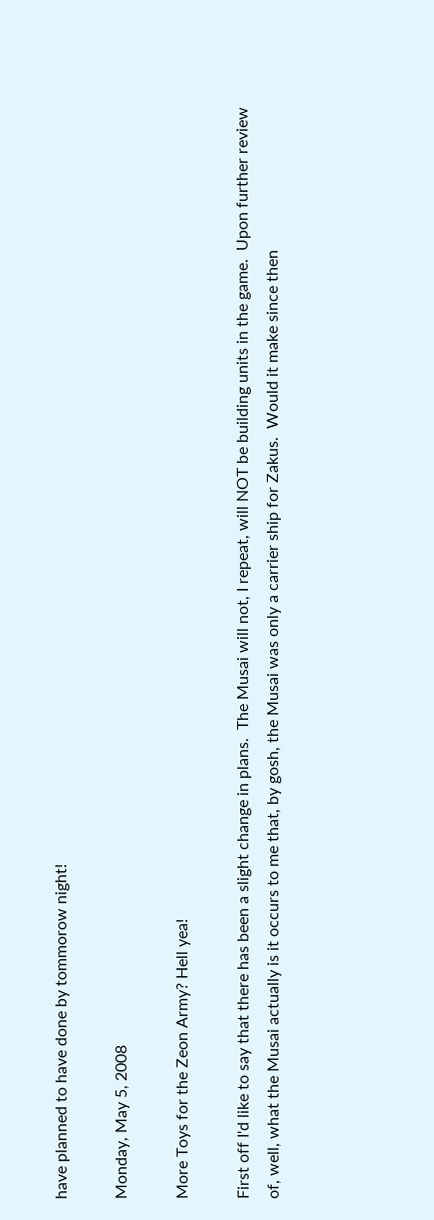have planned to have done by tommorow night!

Monday, May 5, 2008

More Toys for the Zeon Army? Hell yea!

First off I'd like to say that there has been a slight change in plans.  The Musai will not, I repeat, will NOT be building units in the game.  Upon further review of, well, what the Musai actually is it occurs to me that, by gosh, the Musai was only a carrier ship for Zakus.  Would it make since then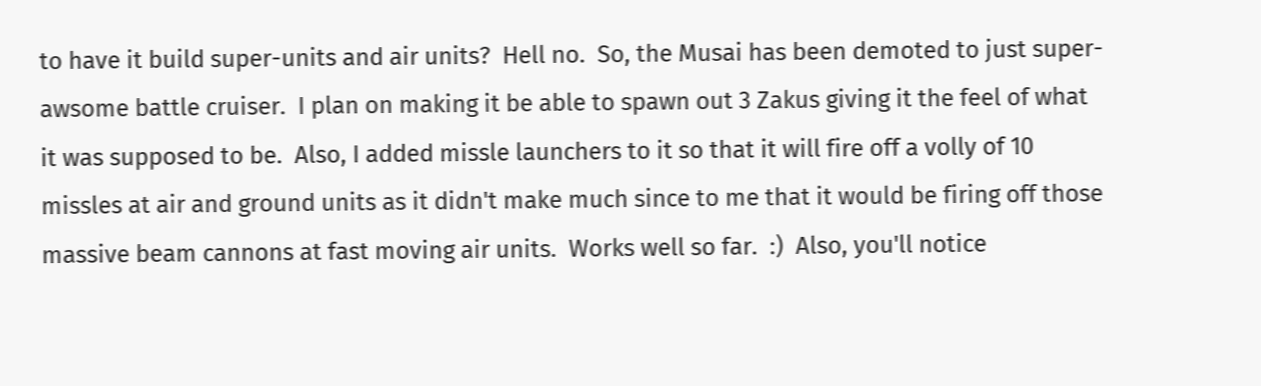to have it build super-units and air units?  Hell no.  So, the Musai has been demoted to just super-awsome battle cruiser.  I plan on making it be able to spawn out 3 Zakus giving it the feel of what it was supposed to be.  Also, I added missle launchers to it so that it will fire off a volly of 10 missles at air and ground units as it didn't make much since to me that it would be firing off those massive beam cannons at fast moving air units.  Works well so far.  :)  Also, you'll notice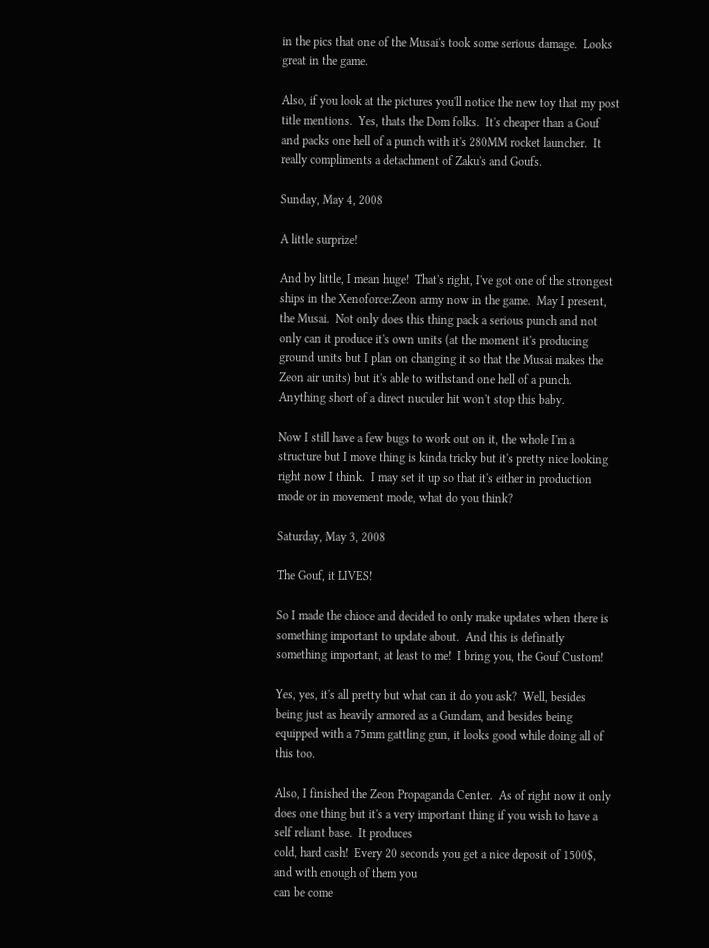in the pics that one of the Musai's took some serious damage.  Looks great in the game.

Also, if you look at the pictures you'll notice the new toy that my post title mentions.  Yes, thats the Dom folks.  It's cheaper than a Gouf and packs one hell of a punch with it's 280MM rocket launcher.  It really compliments a detachment of Zaku's and Goufs.

Sunday, May 4, 2008

A little surprize!

And by little, I mean huge!  That's right, I've got one of the strongest ships in the Xenoforce:Zeon army now in the game.  May I present, the Musai.  Not only does this thing pack a serious punch and not only can it produce it's own units (at the moment it's producing ground units but I plan on changing it so that the Musai makes the Zeon air units) but it's able to withstand one hell of a punch.  Anything short of a direct nuculer hit won't stop this baby.

Now I still have a few bugs to work out on it, the whole I'm a structure but I move thing is kinda tricky but it's pretty nice looking right now I think.  I may set it up so that it's either in production mode or in movement mode, what do you think?

Saturday, May 3, 2008

The Gouf, it LIVES!

So I made the chioce and decided to only make updates when there is something important to update about.  And this is definatly something important, at least to me!  I bring you, the Gouf Custom!

Yes, yes, it's all pretty but what can it do you ask?  Well, besides being just as heavily armored as a Gundam, and besides being equipped with a 75mm gattling gun, it looks good while doing all of this too.

Also, I finished the Zeon Propaganda Center.  As of right now it only does one thing but it's a very important thing if you wish to have a self reliant base.  It produces
cold, hard cash!  Every 20 seconds you get a nice deposit of 1500$, and with enough of them you
can be come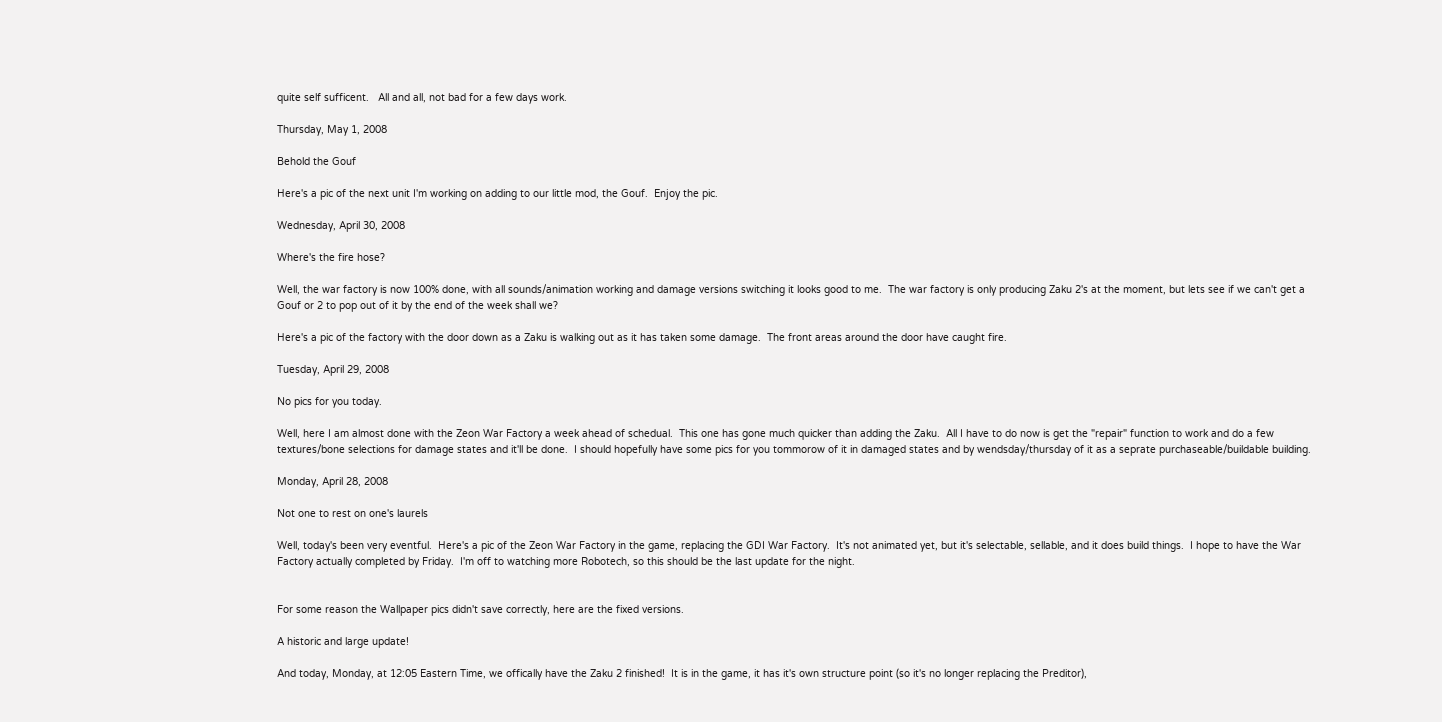quite self sufficent.   All and all, not bad for a few days work.

Thursday, May 1, 2008

Behold the Gouf

Here's a pic of the next unit I'm working on adding to our little mod, the Gouf.  Enjoy the pic.

Wednesday, April 30, 2008

Where's the fire hose?

Well, the war factory is now 100% done, with all sounds/animation working and damage versions switching it looks good to me.  The war factory is only producing Zaku 2's at the moment, but lets see if we can't get a Gouf or 2 to pop out of it by the end of the week shall we?

Here's a pic of the factory with the door down as a Zaku is walking out as it has taken some damage.  The front areas around the door have caught fire.

Tuesday, April 29, 2008

No pics for you today.

Well, here I am almost done with the Zeon War Factory a week ahead of schedual.  This one has gone much quicker than adding the Zaku.  All I have to do now is get the "repair" function to work and do a few textures/bone selections for damage states and it'll be done.  I should hopefully have some pics for you tommorow of it in damaged states and by wendsday/thursday of it as a seprate purchaseable/buildable building.

Monday, April 28, 2008

Not one to rest on one's laurels

Well, today's been very eventful.  Here's a pic of the Zeon War Factory in the game, replacing the GDI War Factory.  It's not animated yet, but it's selectable, sellable, and it does build things.  I hope to have the War Factory actually completed by Friday.  I'm off to watching more Robotech, so this should be the last update for the night.


For some reason the Wallpaper pics didn't save correctly, here are the fixed versions.

A historic and large update!

And today, Monday, at 12:05 Eastern Time, we offically have the Zaku 2 finished!  It is in the game, it has it's own structure point (so it's no longer replacing the Preditor),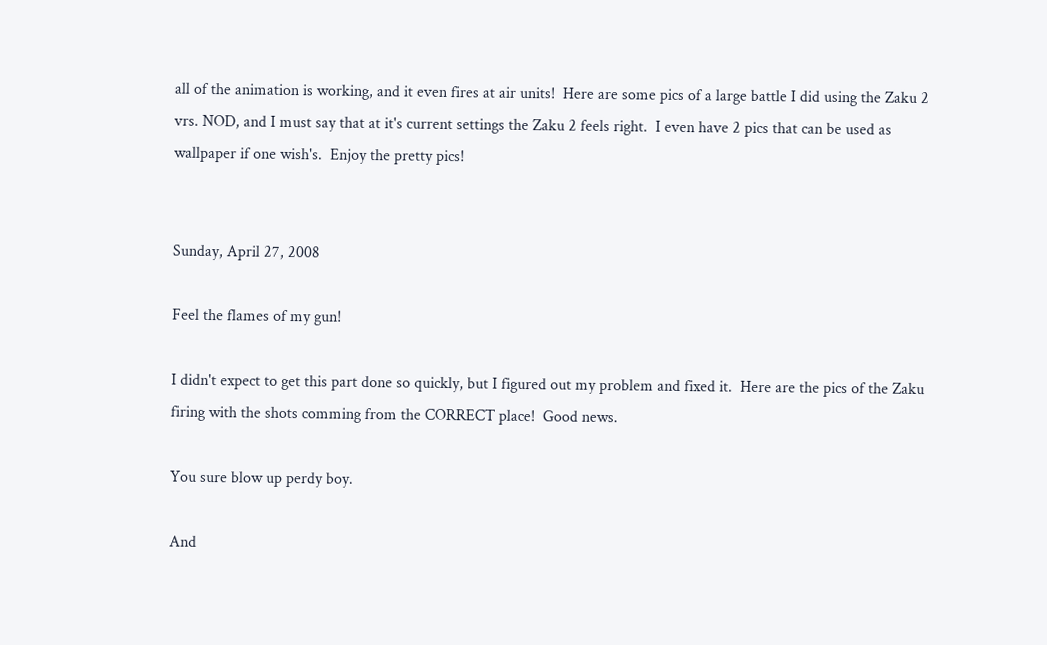all of the animation is working, and it even fires at air units!  Here are some pics of a large battle I did using the Zaku 2 vrs. NOD, and I must say that at it's current settings the Zaku 2 feels right.  I even have 2 pics that can be used as wallpaper if one wish's.  Enjoy the pretty pics!


Sunday, April 27, 2008

Feel the flames of my gun!

I didn't expect to get this part done so quickly, but I figured out my problem and fixed it.  Here are the pics of the Zaku firing with the shots comming from the CORRECT place!  Good news.

You sure blow up perdy boy.

And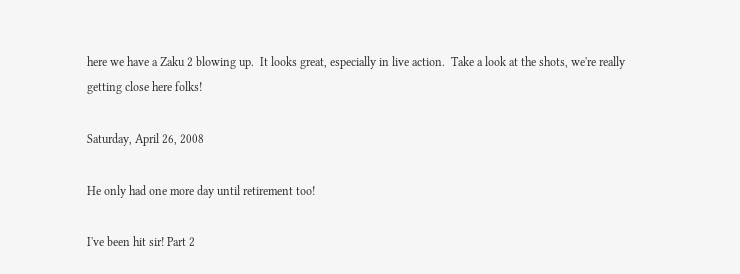here we have a Zaku 2 blowing up.  It looks great, especially in live action.  Take a look at the shots, we're really getting close here folks!

Saturday, April 26, 2008

He only had one more day until retirement too!

I've been hit sir! Part 2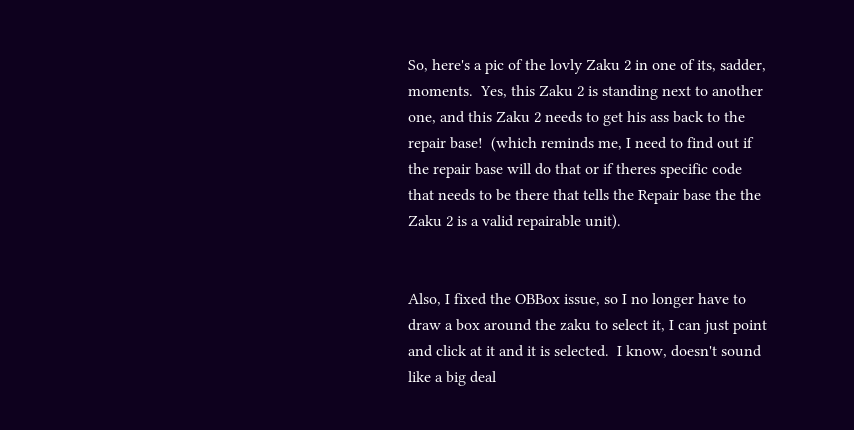So, here's a pic of the lovly Zaku 2 in one of its, sadder, moments.  Yes, this Zaku 2 is standing next to another one, and this Zaku 2 needs to get his ass back to the repair base!  (which reminds me, I need to find out if the repair base will do that or if theres specific code that needs to be there that tells the Repair base the the Zaku 2 is a valid repairable unit).


Also, I fixed the OBBox issue, so I no longer have to draw a box around the zaku to select it, I can just point and click at it and it is selected.  I know, doesn't sound like a big deal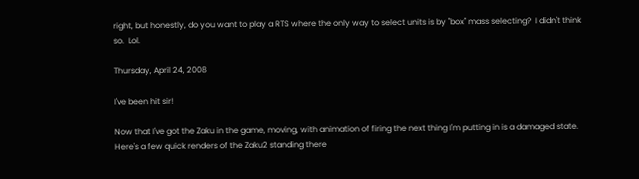right, but honestly, do you want to play a RTS where the only way to select units is by "box" mass selecting?  I didn't think so.  Lol.

Thursday, April 24, 2008

I've been hit sir!

Now that I've got the Zaku in the game, moving, with animation of firing the next thing I'm putting in is a damaged state.  Here's a few quick renders of the Zaku2 standing there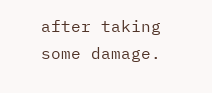after taking some damage.